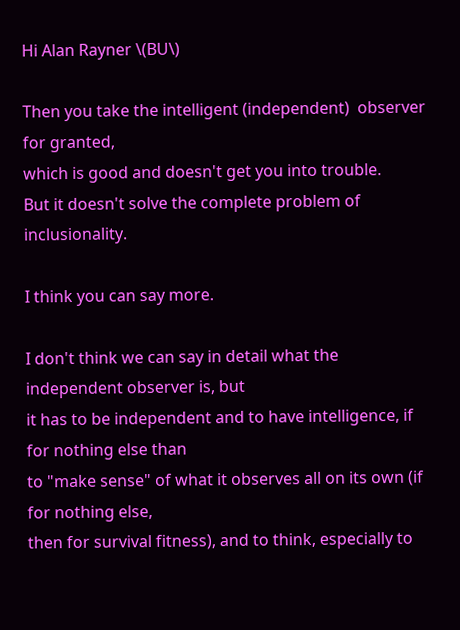Hi Alan Rayner \(BU\)

Then you take the intelligent (independent)  observer for granted,
which is good and doesn't get you into trouble.
But it doesn't solve the complete problem of inclusionality.

I think you can say more.

I don't think we can say in detail what the independent observer is, but
it has to be independent and to have intelligence, if for nothing else than
to "make sense" of what it observes all on its own (if for nothing else,
then for survival fitness), and to think, especially to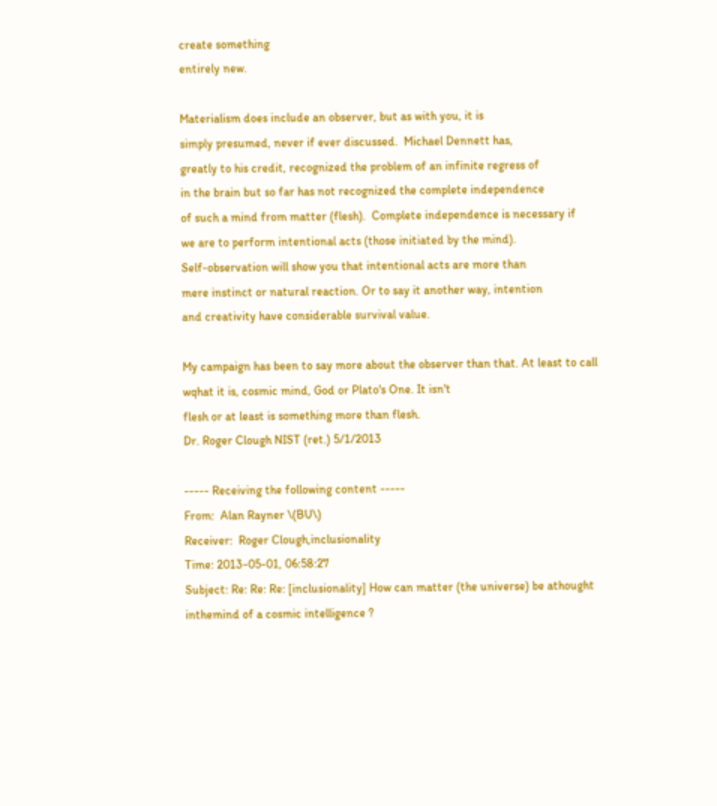create something
entirely new.

Materialism does include an observer, but as with you, it is
simply presumed, never if ever discussed.  Michael Dennett has,
greatly to his credit, recognized the problem of an infinite regress of
in the brain but so far has not recognized the complete independence
of such a mind from matter (flesh).  Complete independence is necessary if
we are to perform intentional acts (those initiated by the mind).
Self-observation will show you that intentional acts are more than
mere instinct or natural reaction. Or to say it another way, intention
and creativity have considerable survival value.

My campaign has been to say more about the observer than that. At least to call
wqhat it is, cosmic mind, God or Plato's One. It isn't
flesh or at least is something more than flesh.
Dr. Roger Clough NIST (ret.) 5/1/2013

----- Receiving the following content -----
From:  Alan Rayner \(BU\)
Receiver:  Roger Clough,inclusionality
Time: 2013-05-01, 06:58:27
Subject: Re: Re: Re: [inclusionality] How can matter (the universe) be athought
inthemind of a cosmic intelligence ?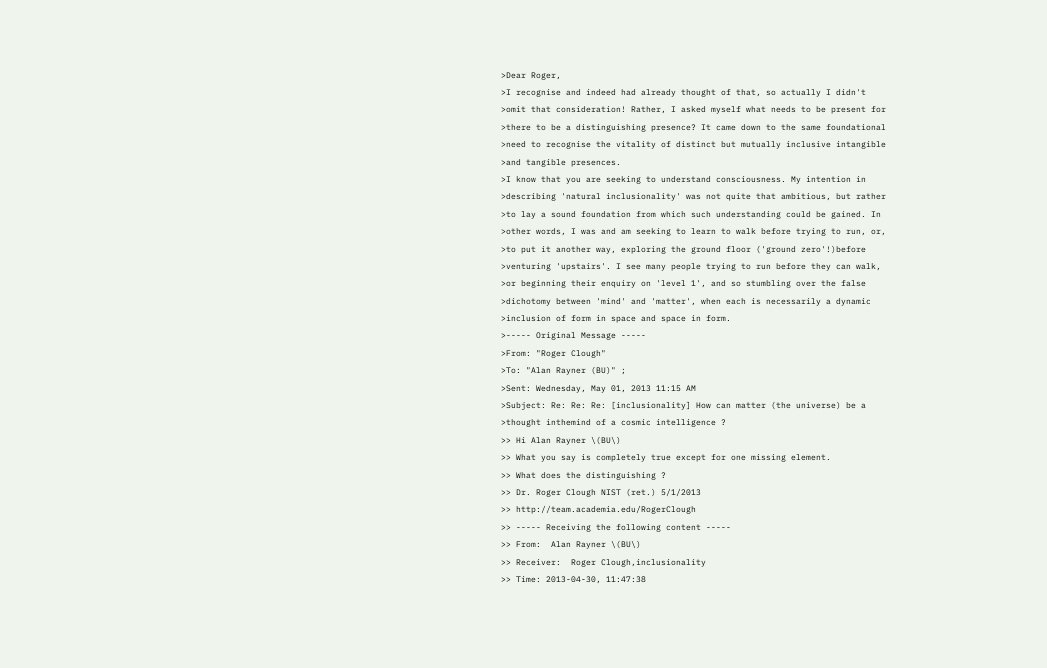>Dear Roger,
>I recognise and indeed had already thought of that, so actually I didn't
>omit that consideration! Rather, I asked myself what needs to be present for
>there to be a distinguishing presence? It came down to the same foundational
>need to recognise the vitality of distinct but mutually inclusive intangible
>and tangible presences.
>I know that you are seeking to understand consciousness. My intention in
>describing 'natural inclusionality' was not quite that ambitious, but rather
>to lay a sound foundation from which such understanding could be gained. In
>other words, I was and am seeking to learn to walk before trying to run, or,
>to put it another way, exploring the ground floor ('ground zero'!)before
>venturing 'upstairs'. I see many people trying to run before they can walk,
>or beginning their enquiry on 'level 1', and so stumbling over the false
>dichotomy between 'mind' and 'matter', when each is necessarily a dynamic
>inclusion of form in space and space in form.
>----- Original Message -----
>From: "Roger Clough"
>To: "Alan Rayner (BU)" ;
>Sent: Wednesday, May 01, 2013 11:15 AM
>Subject: Re: Re: Re: [inclusionality] How can matter (the universe) be a
>thought inthemind of a cosmic intelligence ?
>> Hi Alan Rayner \(BU\)
>> What you say is completely true except for one missing element.
>> What does the distinguishing ?
>> Dr. Roger Clough NIST (ret.) 5/1/2013
>> http://team.academia.edu/RogerClough
>> ----- Receiving the following content -----
>> From:  Alan Rayner \(BU\)
>> Receiver:  Roger Clough,inclusionality
>> Time: 2013-04-30, 11:47:38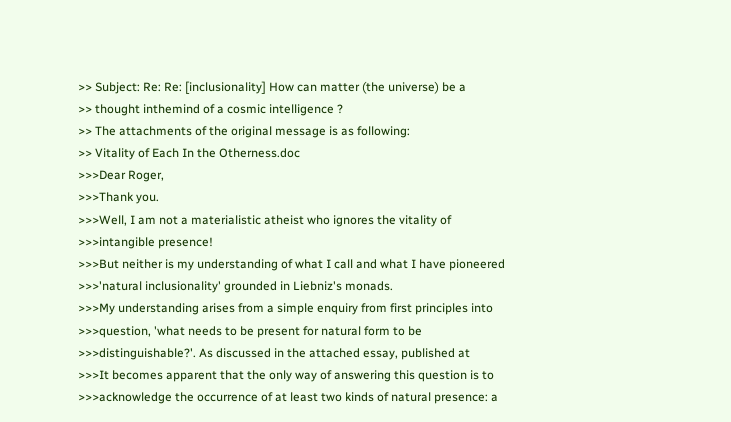>> Subject: Re: Re: [inclusionality] How can matter (the universe) be a
>> thought inthemind of a cosmic intelligence ?
>> The attachments of the original message is as following:
>> Vitality of Each In the Otherness.doc
>>>Dear Roger,
>>>Thank you.
>>>Well, I am not a materialistic atheist who ignores the vitality of
>>>intangible presence!
>>>But neither is my understanding of what I call and what I have pioneered
>>>'natural inclusionality' grounded in Liebniz's monads.
>>>My understanding arises from a simple enquiry from first principles into
>>>question, 'what needs to be present for natural form to be
>>>distinguishable?'. As discussed in the attached essay, published at
>>>It becomes apparent that the only way of answering this question is to
>>>acknowledge the occurrence of at least two kinds of natural presence: a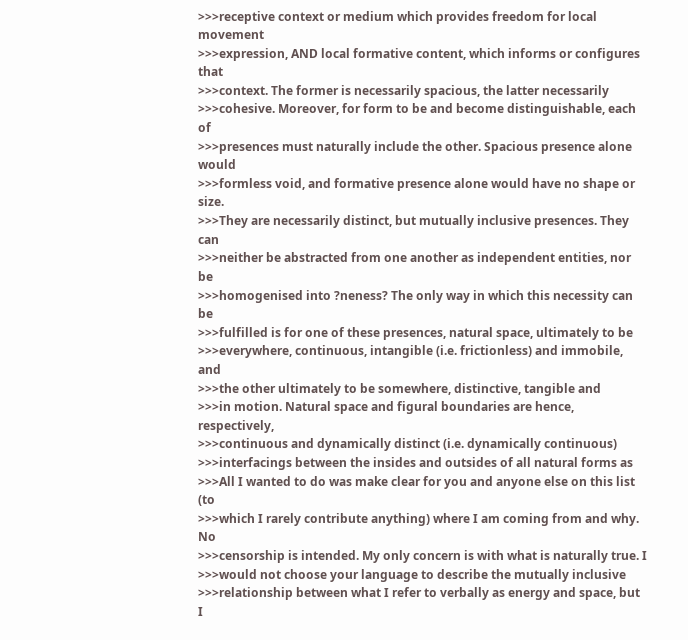>>>receptive context or medium which provides freedom for local movement
>>>expression, AND local formative content, which informs or configures that
>>>context. The former is necessarily spacious, the latter necessarily
>>>cohesive. Moreover, for form to be and become distinguishable, each of
>>>presences must naturally include the other. Spacious presence alone would
>>>formless void, and formative presence alone would have no shape or size.
>>>They are necessarily distinct, but mutually inclusive presences. They can
>>>neither be abstracted from one another as independent entities, nor be
>>>homogenised into ?neness? The only way in which this necessity can be
>>>fulfilled is for one of these presences, natural space, ultimately to be
>>>everywhere, continuous, intangible (i.e. frictionless) and immobile, and
>>>the other ultimately to be somewhere, distinctive, tangible and
>>>in motion. Natural space and figural boundaries are hence, respectively,
>>>continuous and dynamically distinct (i.e. dynamically continuous)
>>>interfacings between the insides and outsides of all natural forms as
>>>All I wanted to do was make clear for you and anyone else on this list (to
>>>which I rarely contribute anything) where I am coming from and why. No
>>>censorship is intended. My only concern is with what is naturally true. I
>>>would not choose your language to describe the mutually inclusive
>>>relationship between what I refer to verbally as energy and space, but I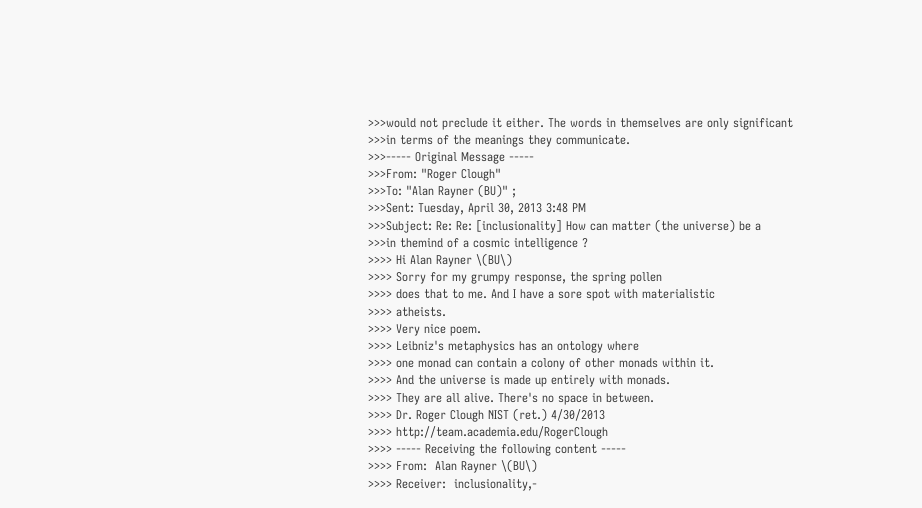>>>would not preclude it either. The words in themselves are only significant
>>>in terms of the meanings they communicate.
>>>----- Original Message -----
>>>From: "Roger Clough"
>>>To: "Alan Rayner (BU)" ;
>>>Sent: Tuesday, April 30, 2013 3:48 PM
>>>Subject: Re: Re: [inclusionality] How can matter (the universe) be a
>>>in themind of a cosmic intelligence ?
>>>> Hi Alan Rayner \(BU\)
>>>> Sorry for my grumpy response, the spring pollen
>>>> does that to me. And I have a sore spot with materialistic
>>>> atheists.
>>>> Very nice poem.
>>>> Leibniz's metaphysics has an ontology where
>>>> one monad can contain a colony of other monads within it.
>>>> And the universe is made up entirely with monads.
>>>> They are all alive. There's no space in between.
>>>> Dr. Roger Clough NIST (ret.) 4/30/2013
>>>> http://team.academia.edu/RogerClough
>>>> ----- Receiving the following content -----
>>>> From:  Alan Rayner \(BU\)
>>>> Receiver:  inclusionality,-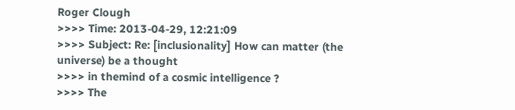Roger Clough
>>>> Time: 2013-04-29, 12:21:09
>>>> Subject: Re: [inclusionality] How can matter (the universe) be a thought
>>>> in themind of a cosmic intelligence ?
>>>> The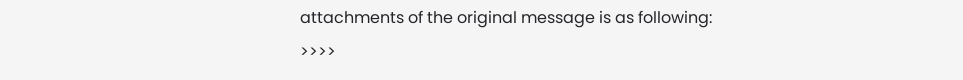attachments of the original message is as following:
>>>>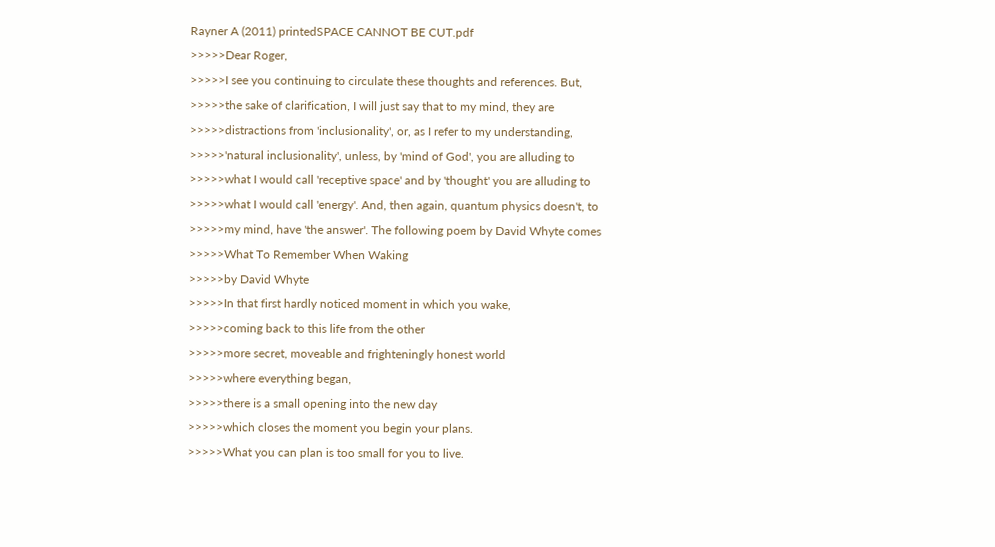Rayner A (2011) printedSPACE CANNOT BE CUT.pdf
>>>>>Dear Roger,
>>>>>I see you continuing to circulate these thoughts and references. But,
>>>>>the sake of clarification, I will just say that to my mind, they are
>>>>>distractions from 'inclusionality', or, as I refer to my understanding,
>>>>>'natural inclusionality', unless, by 'mind of God', you are alluding to
>>>>>what I would call 'receptive space' and by 'thought' you are alluding to
>>>>>what I would call 'energy'. And, then again, quantum physics doesn't, to
>>>>>my mind, have 'the answer'. The following poem by David Whyte comes
>>>>>What To Remember When Waking
>>>>>by David Whyte
>>>>>In that first hardly noticed moment in which you wake,
>>>>>coming back to this life from the other
>>>>>more secret, moveable and frighteningly honest world
>>>>>where everything began,
>>>>>there is a small opening into the new day
>>>>>which closes the moment you begin your plans.
>>>>>What you can plan is too small for you to live.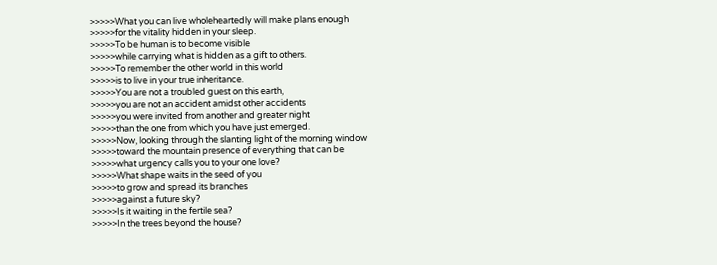>>>>>What you can live wholeheartedly will make plans enough
>>>>>for the vitality hidden in your sleep.
>>>>>To be human is to become visible
>>>>>while carrying what is hidden as a gift to others.
>>>>>To remember the other world in this world
>>>>>is to live in your true inheritance.
>>>>>You are not a troubled guest on this earth,
>>>>>you are not an accident amidst other accidents
>>>>>you were invited from another and greater night
>>>>>than the one from which you have just emerged.
>>>>>Now, looking through the slanting light of the morning window
>>>>>toward the mountain presence of everything that can be
>>>>>what urgency calls you to your one love?
>>>>>What shape waits in the seed of you
>>>>>to grow and spread its branches
>>>>>against a future sky?
>>>>>Is it waiting in the fertile sea?
>>>>>In the trees beyond the house?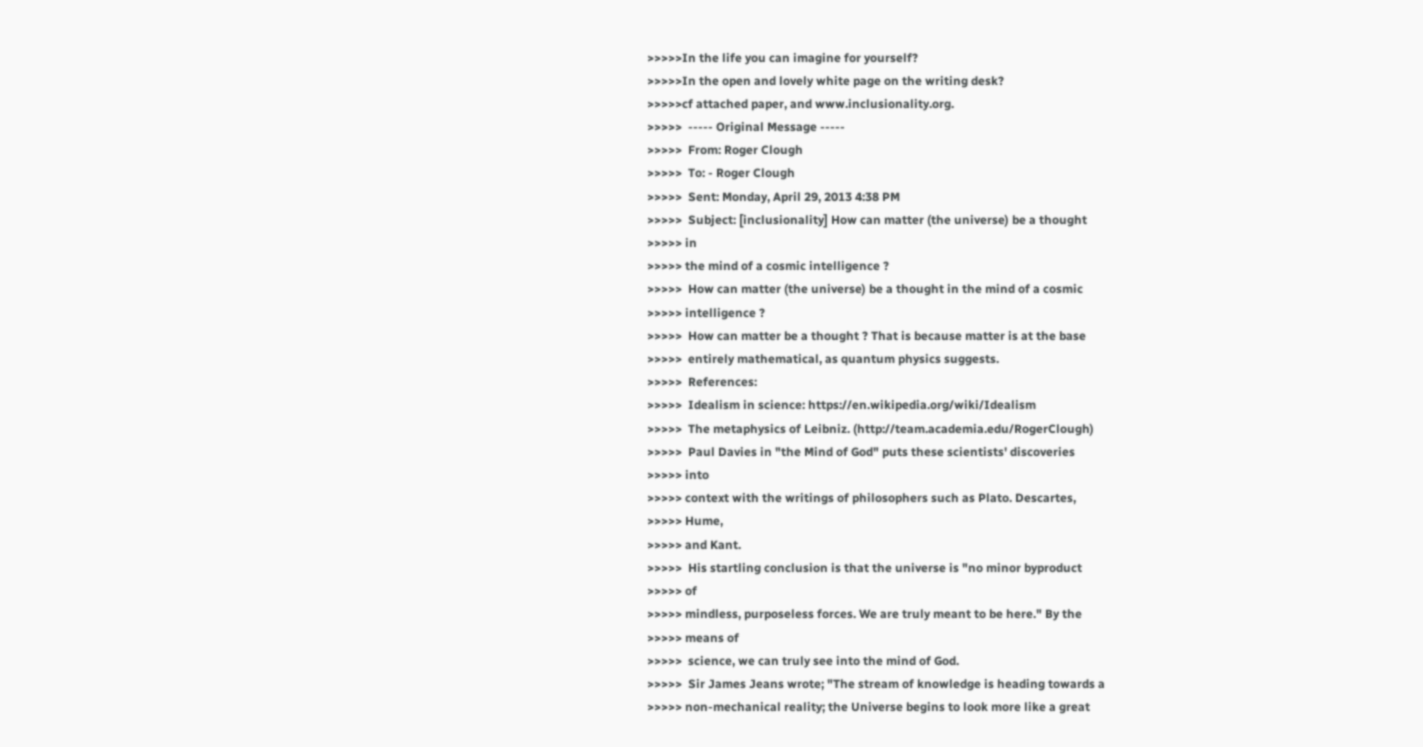>>>>>In the life you can imagine for yourself?
>>>>>In the open and lovely white page on the writing desk?
>>>>>cf attached paper, and www.inclusionality.org.
>>>>>  ----- Original Message -----
>>>>>  From: Roger Clough
>>>>>  To: - Roger Clough
>>>>>  Sent: Monday, April 29, 2013 4:38 PM
>>>>>  Subject: [inclusionality] How can matter (the universe) be a thought
>>>>> in
>>>>> the mind of a cosmic intelligence ?
>>>>>  How can matter (the universe) be a thought in the mind of a cosmic
>>>>> intelligence ?
>>>>>  How can matter be a thought ? That is because matter is at the base
>>>>>  entirely mathematical, as quantum physics suggests.
>>>>>  References:
>>>>>  Idealism in science: https://en.wikipedia.org/wiki/Idealism
>>>>>  The metaphysics of Leibniz. (http://team.academia.edu/RogerClough)
>>>>>  Paul Davies in "the Mind of God" puts these scientists' discoveries
>>>>> into
>>>>> context with the writings of philosophers such as Plato. Descartes,
>>>>> Hume,
>>>>> and Kant.
>>>>>  His startling conclusion is that the universe is "no minor byproduct
>>>>> of
>>>>> mindless, purposeless forces. We are truly meant to be here." By the
>>>>> means of
>>>>>  science, we can truly see into the mind of God.
>>>>>  Sir James Jeans wrote; "The stream of knowledge is heading towards a
>>>>> non-mechanical reality; the Universe begins to look more like a great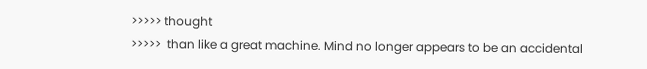>>>>> thought
>>>>>  than like a great machine. Mind no longer appears to be an accidental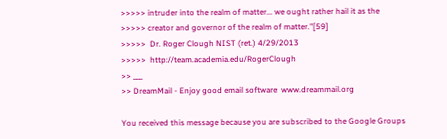>>>>> intruder into the realm of matter... we ought rather hail it as the
>>>>> creator and governor of the realm of matter."[59]
>>>>>  Dr. Roger Clough NIST (ret.) 4/29/2013
>>>>>  http://team.academia.edu/RogerClough
>> ___
>> DreamMail - Enjoy good email software  www.dreammail.org

You received this message because you are subscribed to the Google Groups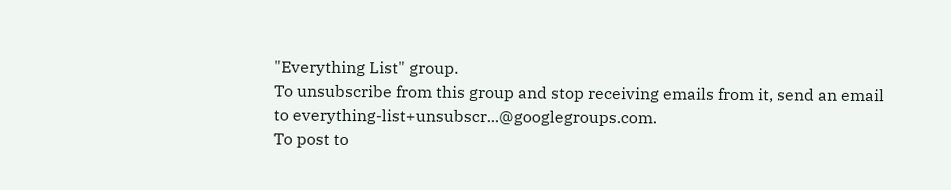"Everything List" group.
To unsubscribe from this group and stop receiving emails from it, send an email
to everything-list+unsubscr...@googlegroups.com.
To post to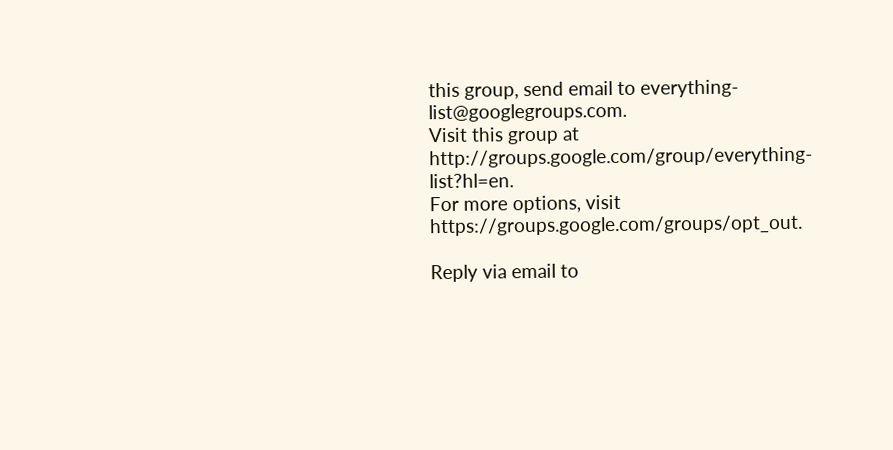this group, send email to everything-list@googlegroups.com.
Visit this group at http://groups.google.com/group/everything-list?hl=en.
For more options, visit https://groups.google.com/groups/opt_out.

Reply via email to